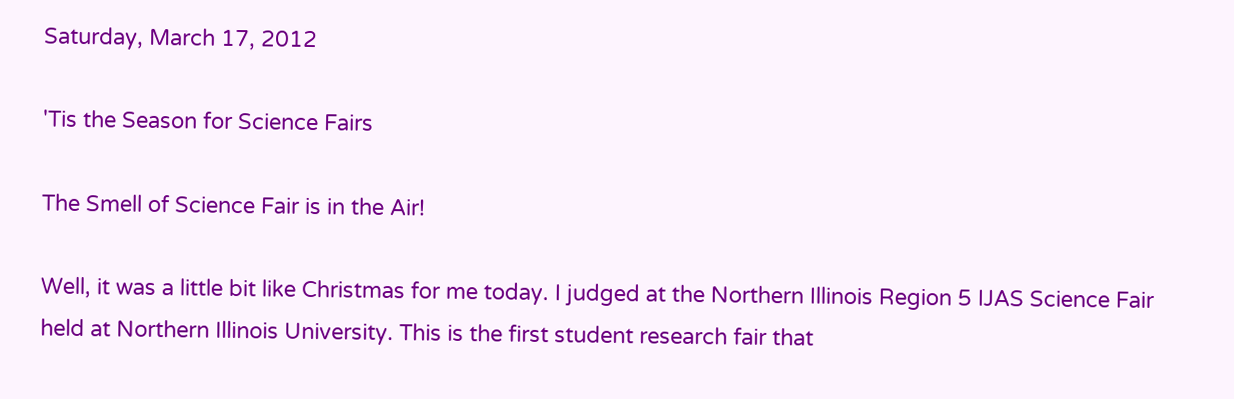Saturday, March 17, 2012

'Tis the Season for Science Fairs

The Smell of Science Fair is in the Air!

Well, it was a little bit like Christmas for me today. I judged at the Northern Illinois Region 5 IJAS Science Fair held at Northern Illinois University. This is the first student research fair that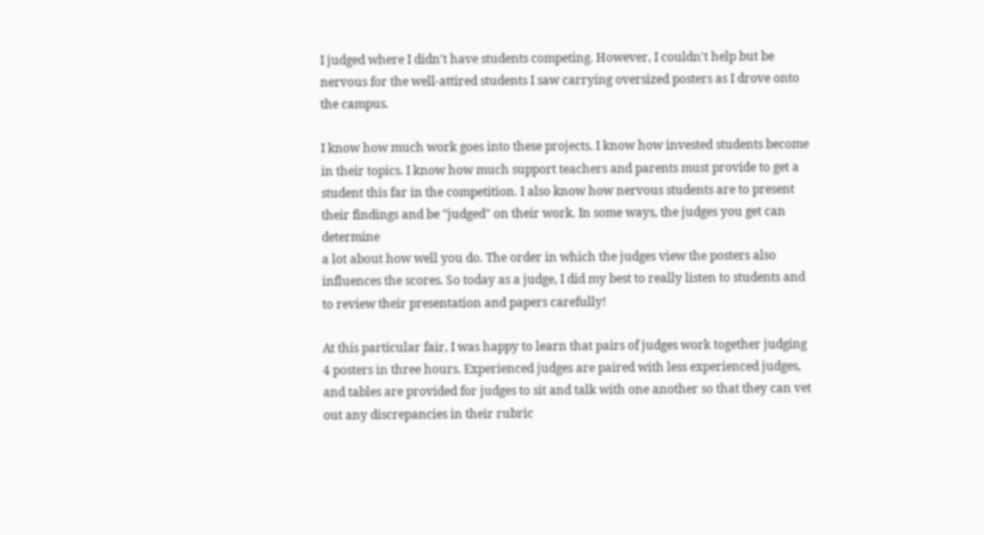I judged where I didn't have students competing. However, I couldn't help but be nervous for the well-attired students I saw carrying oversized posters as I drove onto the campus.

I know how much work goes into these projects. I know how invested students become in their topics. I know how much support teachers and parents must provide to get a student this far in the competition. I also know how nervous students are to present their findings and be "judged" on their work. In some ways, the judges you get can determine
a lot about how well you do. The order in which the judges view the posters also influences the scores. So today as a judge, I did my best to really listen to students and to review their presentation and papers carefully!

At this particular fair, I was happy to learn that pairs of judges work together judging 4 posters in three hours. Experienced judges are paired with less experienced judges, and tables are provided for judges to sit and talk with one another so that they can vet out any discrepancies in their rubric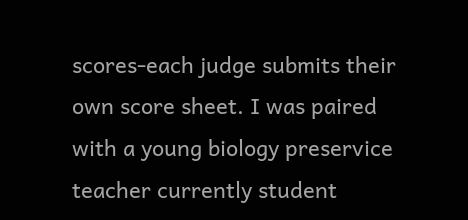scores-each judge submits their own score sheet. I was paired with a young biology preservice teacher currently student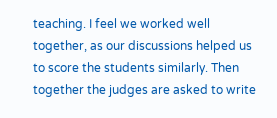teaching. I feel we worked well together, as our discussions helped us to score the students similarly. Then together the judges are asked to write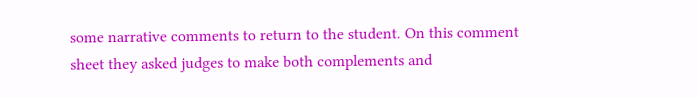some narrative comments to return to the student. On this comment sheet they asked judges to make both complements and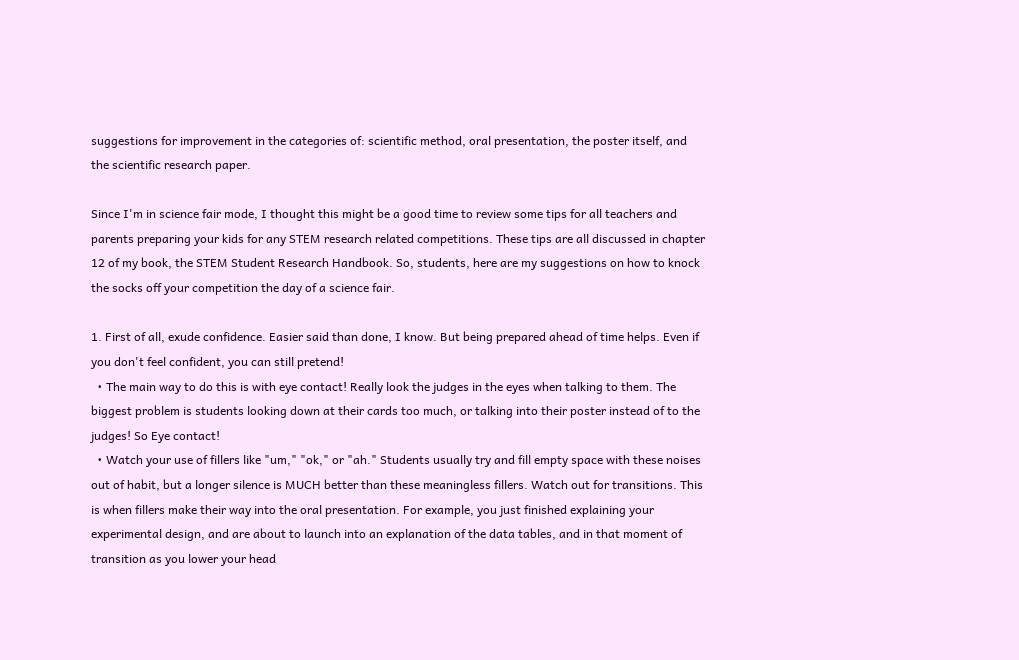suggestions for improvement in the categories of: scientific method, oral presentation, the poster itself, and the scientific research paper.

Since I'm in science fair mode, I thought this might be a good time to review some tips for all teachers and parents preparing your kids for any STEM research related competitions. These tips are all discussed in chapter 12 of my book, the STEM Student Research Handbook. So, students, here are my suggestions on how to knock the socks off your competition the day of a science fair.

1. First of all, exude confidence. Easier said than done, I know. But being prepared ahead of time helps. Even if you don't feel confident, you can still pretend!
  • The main way to do this is with eye contact! Really look the judges in the eyes when talking to them. The biggest problem is students looking down at their cards too much, or talking into their poster instead of to the judges! So Eye contact!
  • Watch your use of fillers like "um," "ok," or "ah." Students usually try and fill empty space with these noises out of habit, but a longer silence is MUCH better than these meaningless fillers. Watch out for transitions. This is when fillers make their way into the oral presentation. For example, you just finished explaining your experimental design, and are about to launch into an explanation of the data tables, and in that moment of transition as you lower your head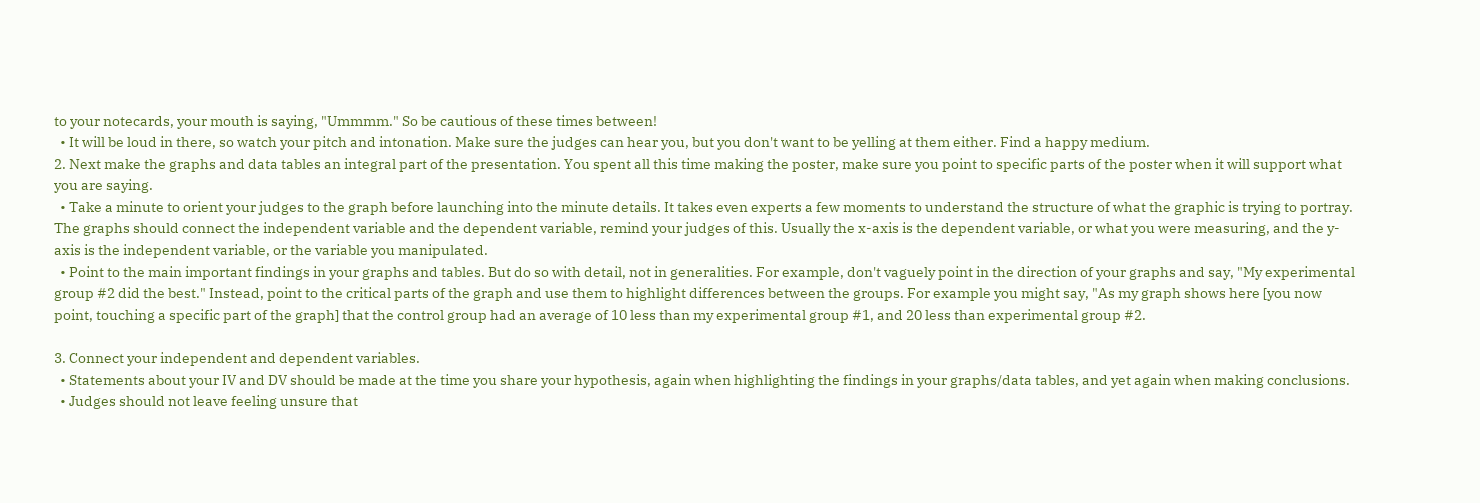to your notecards, your mouth is saying, "Ummmm." So be cautious of these times between!
  • It will be loud in there, so watch your pitch and intonation. Make sure the judges can hear you, but you don't want to be yelling at them either. Find a happy medium.
2. Next make the graphs and data tables an integral part of the presentation. You spent all this time making the poster, make sure you point to specific parts of the poster when it will support what you are saying.
  • Take a minute to orient your judges to the graph before launching into the minute details. It takes even experts a few moments to understand the structure of what the graphic is trying to portray. The graphs should connect the independent variable and the dependent variable, remind your judges of this. Usually the x-axis is the dependent variable, or what you were measuring, and the y-axis is the independent variable, or the variable you manipulated.
  • Point to the main important findings in your graphs and tables. But do so with detail, not in generalities. For example, don't vaguely point in the direction of your graphs and say, "My experimental group #2 did the best." Instead, point to the critical parts of the graph and use them to highlight differences between the groups. For example you might say, "As my graph shows here [you now point, touching a specific part of the graph] that the control group had an average of 10 less than my experimental group #1, and 20 less than experimental group #2.

3. Connect your independent and dependent variables.
  • Statements about your IV and DV should be made at the time you share your hypothesis, again when highlighting the findings in your graphs/data tables, and yet again when making conclusions.
  • Judges should not leave feeling unsure that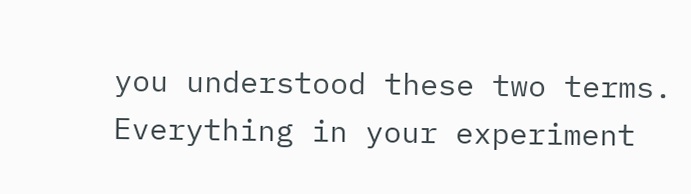you understood these two terms. Everything in your experiment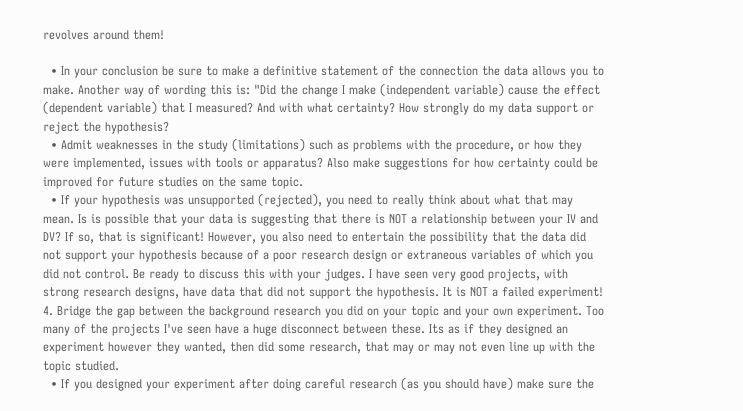revolves around them!

  • In your conclusion be sure to make a definitive statement of the connection the data allows you to make. Another way of wording this is: "Did the change I make (independent variable) cause the effect (dependent variable) that I measured? And with what certainty? How strongly do my data support or reject the hypothesis?
  • Admit weaknesses in the study (limitations) such as problems with the procedure, or how they were implemented, issues with tools or apparatus? Also make suggestions for how certainty could be improved for future studies on the same topic.
  • If your hypothesis was unsupported (rejected), you need to really think about what that may mean. Is is possible that your data is suggesting that there is NOT a relationship between your IV and DV? If so, that is significant! However, you also need to entertain the possibility that the data did not support your hypothesis because of a poor research design or extraneous variables of which you did not control. Be ready to discuss this with your judges. I have seen very good projects, with strong research designs, have data that did not support the hypothesis. It is NOT a failed experiment!
4. Bridge the gap between the background research you did on your topic and your own experiment. Too many of the projects I've seen have a huge disconnect between these. Its as if they designed an experiment however they wanted, then did some research, that may or may not even line up with the topic studied.
  • If you designed your experiment after doing careful research (as you should have) make sure the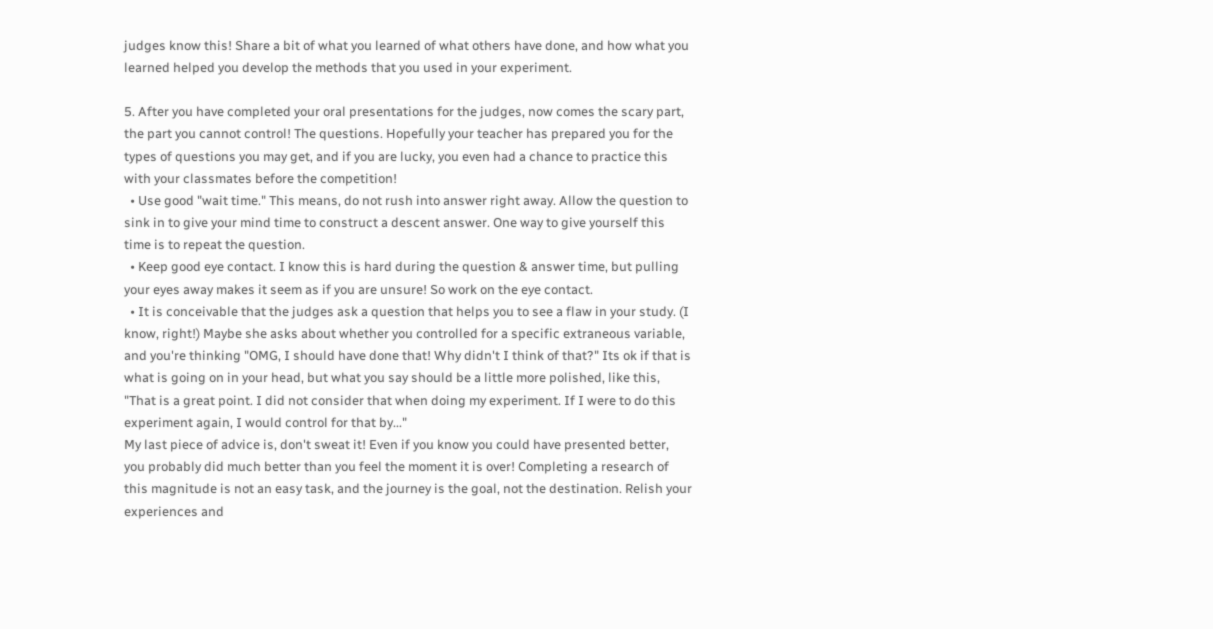judges know this! Share a bit of what you learned of what others have done, and how what you learned helped you develop the methods that you used in your experiment.

5. After you have completed your oral presentations for the judges, now comes the scary part, the part you cannot control! The questions. Hopefully your teacher has prepared you for the types of questions you may get, and if you are lucky, you even had a chance to practice this with your classmates before the competition!
  • Use good "wait time." This means, do not rush into answer right away. Allow the question to sink in to give your mind time to construct a descent answer. One way to give yourself this time is to repeat the question.
  • Keep good eye contact. I know this is hard during the question & answer time, but pulling your eyes away makes it seem as if you are unsure! So work on the eye contact.
  • It is conceivable that the judges ask a question that helps you to see a flaw in your study. (I know, right!) Maybe she asks about whether you controlled for a specific extraneous variable, and you're thinking "OMG, I should have done that! Why didn't I think of that?" Its ok if that is what is going on in your head, but what you say should be a little more polished, like this, "That is a great point. I did not consider that when doing my experiment. If I were to do this experiment again, I would control for that by..."
My last piece of advice is, don't sweat it! Even if you know you could have presented better, you probably did much better than you feel the moment it is over! Completing a research of this magnitude is not an easy task, and the journey is the goal, not the destination. Relish your experiences and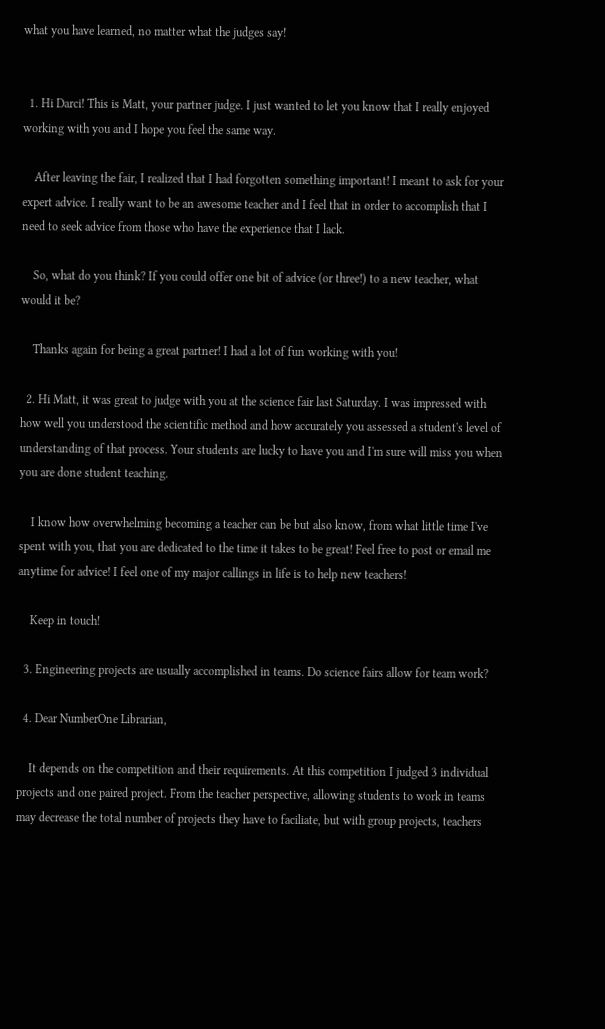what you have learned, no matter what the judges say!


  1. Hi Darci! This is Matt, your partner judge. I just wanted to let you know that I really enjoyed working with you and I hope you feel the same way.

    After leaving the fair, I realized that I had forgotten something important! I meant to ask for your expert advice. I really want to be an awesome teacher and I feel that in order to accomplish that I need to seek advice from those who have the experience that I lack.

    So, what do you think? If you could offer one bit of advice (or three!) to a new teacher, what would it be?

    Thanks again for being a great partner! I had a lot of fun working with you!

  2. Hi Matt, it was great to judge with you at the science fair last Saturday. I was impressed with how well you understood the scientific method and how accurately you assessed a student's level of understanding of that process. Your students are lucky to have you and I'm sure will miss you when you are done student teaching.

    I know how overwhelming becoming a teacher can be but also know, from what little time I've spent with you, that you are dedicated to the time it takes to be great! Feel free to post or email me anytime for advice! I feel one of my major callings in life is to help new teachers!

    Keep in touch!

  3. Engineering projects are usually accomplished in teams. Do science fairs allow for team work?

  4. Dear NumberOne Librarian,

    It depends on the competition and their requirements. At this competition I judged 3 individual projects and one paired project. From the teacher perspective, allowing students to work in teams may decrease the total number of projects they have to faciliate, but with group projects, teachers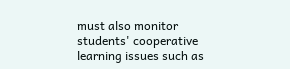must also monitor students' cooperative learning issues such as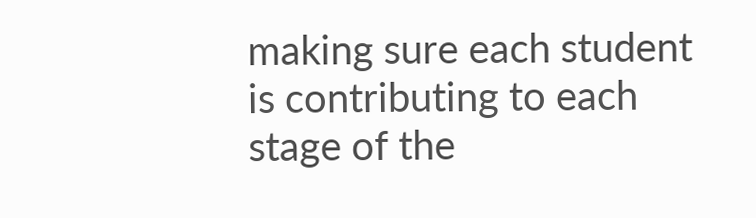making sure each student is contributing to each stage of the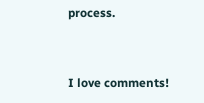process.


I love comments!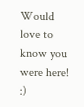Would love to know you were here! :)